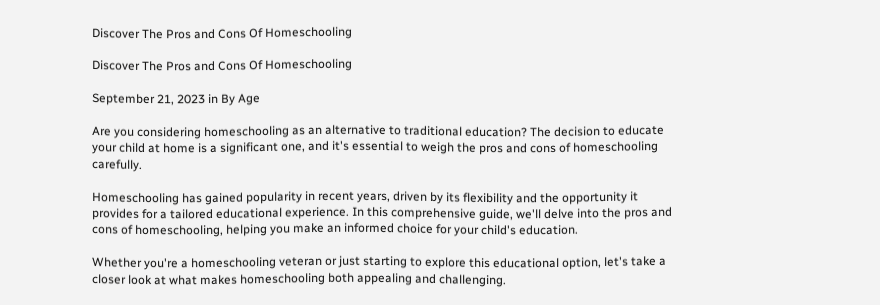Discover The Pros and Cons Of Homeschooling

Discover The Pros and Cons Of Homeschooling

September 21, 2023 in By Age

Are you considering homeschooling as an alternative to traditional education? The decision to educate your child at home is a significant one, and it's essential to weigh the pros and cons of homeschooling carefully.

Homeschooling has gained popularity in recent years, driven by its flexibility and the opportunity it provides for a tailored educational experience. In this comprehensive guide, we'll delve into the pros and cons of homeschooling, helping you make an informed choice for your child's education.

Whether you're a homeschooling veteran or just starting to explore this educational option, let's take a closer look at what makes homeschooling both appealing and challenging.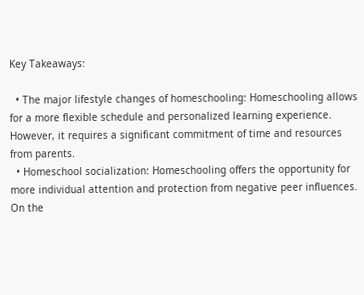Key Takeaways:

  • The major lifestyle changes of homeschooling: Homeschooling allows for a more flexible schedule and personalized learning experience. However, it requires a significant commitment of time and resources from parents.
  • Homeschool socialization: Homeschooling offers the opportunity for more individual attention and protection from negative peer influences. On the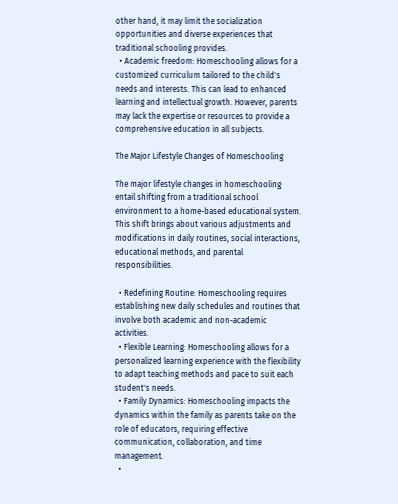other hand, it may limit the socialization opportunities and diverse experiences that traditional schooling provides.
  • Academic freedom: Homeschooling allows for a customized curriculum tailored to the child's needs and interests. This can lead to enhanced learning and intellectual growth. However, parents may lack the expertise or resources to provide a comprehensive education in all subjects.

The Major Lifestyle Changes of Homeschooling

The major lifestyle changes in homeschooling entail shifting from a traditional school environment to a home-based educational system. This shift brings about various adjustments and modifications in daily routines, social interactions, educational methods, and parental responsibilities.

  • Redefining Routine: Homeschooling requires establishing new daily schedules and routines that involve both academic and non-academic activities.
  • Flexible Learning: Homeschooling allows for a personalized learning experience with the flexibility to adapt teaching methods and pace to suit each student's needs.
  • Family Dynamics: Homeschooling impacts the dynamics within the family as parents take on the role of educators, requiring effective communication, collaboration, and time management.
  •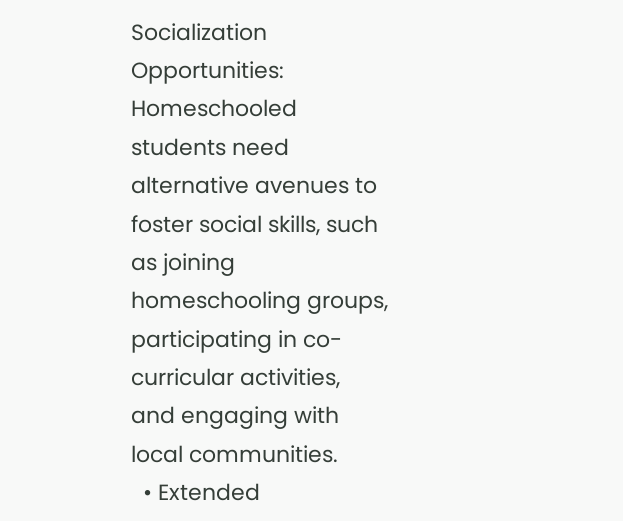Socialization Opportunities: Homeschooled students need alternative avenues to foster social skills, such as joining homeschooling groups, participating in co-curricular activities, and engaging with local communities.
  • Extended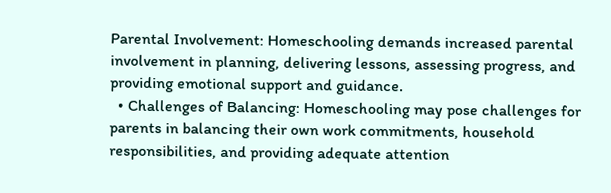Parental Involvement: Homeschooling demands increased parental involvement in planning, delivering lessons, assessing progress, and providing emotional support and guidance.
  • Challenges of Balancing: Homeschooling may pose challenges for parents in balancing their own work commitments, household responsibilities, and providing adequate attention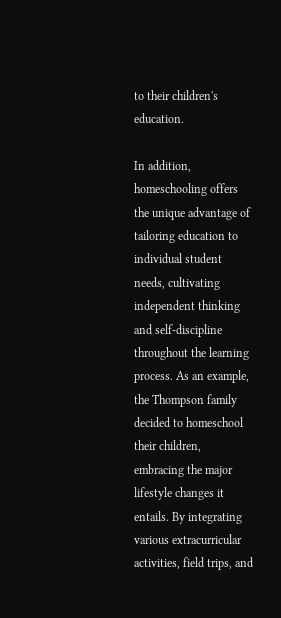to their children's education.

In addition, homeschooling offers the unique advantage of tailoring education to individual student needs, cultivating independent thinking and self-discipline throughout the learning process. As an example, the Thompson family decided to homeschool their children, embracing the major lifestyle changes it entails. By integrating various extracurricular activities, field trips, and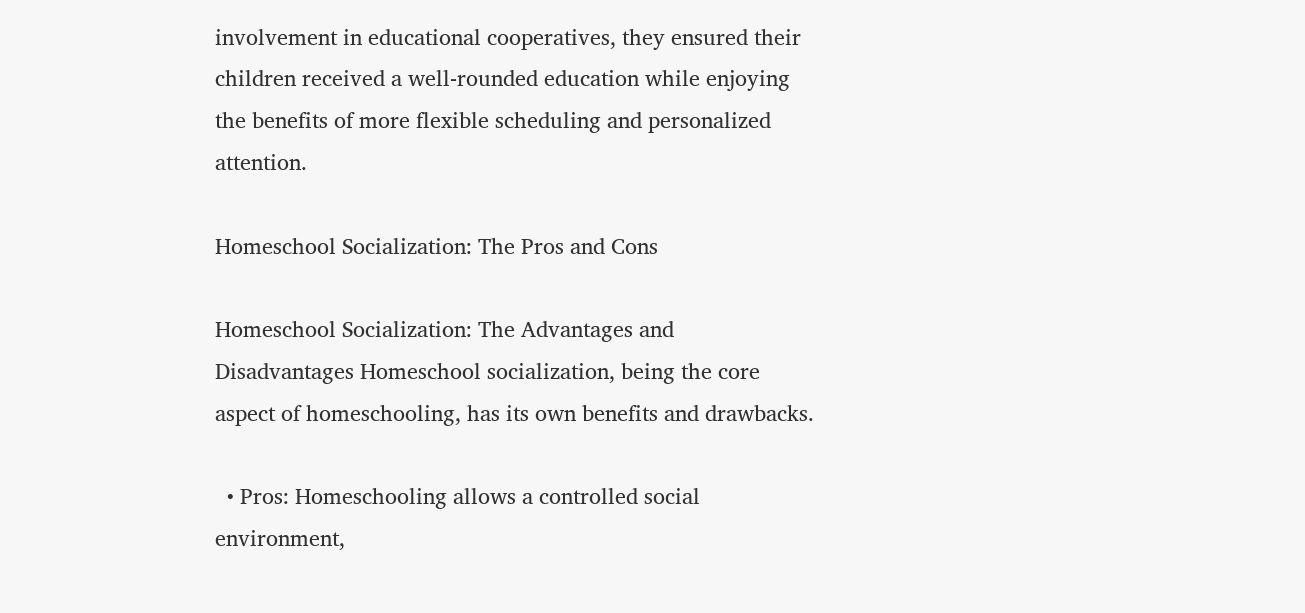involvement in educational cooperatives, they ensured their children received a well-rounded education while enjoying the benefits of more flexible scheduling and personalized attention.

Homeschool Socialization: The Pros and Cons

Homeschool Socialization: The Advantages and Disadvantages Homeschool socialization, being the core aspect of homeschooling, has its own benefits and drawbacks.

  • Pros: Homeschooling allows a controlled social environment,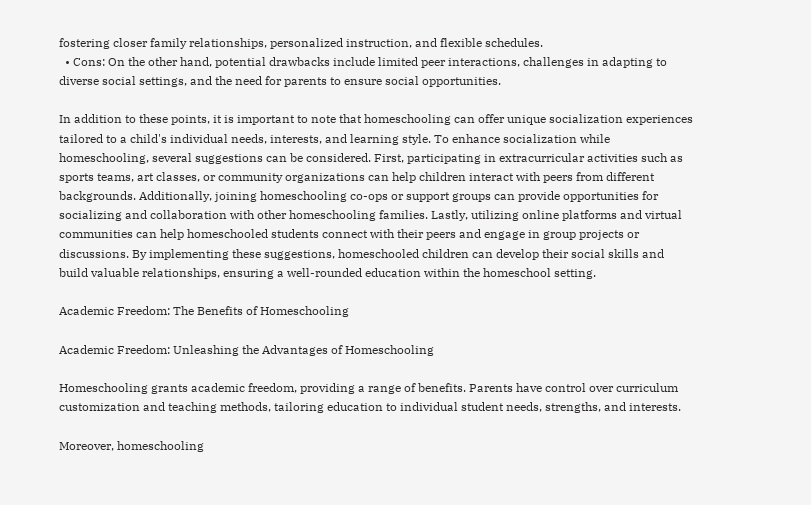fostering closer family relationships, personalized instruction, and flexible schedules.
  • Cons: On the other hand, potential drawbacks include limited peer interactions, challenges in adapting to diverse social settings, and the need for parents to ensure social opportunities.

In addition to these points, it is important to note that homeschooling can offer unique socialization experiences tailored to a child's individual needs, interests, and learning style. To enhance socialization while homeschooling, several suggestions can be considered. First, participating in extracurricular activities such as sports teams, art classes, or community organizations can help children interact with peers from different backgrounds. Additionally, joining homeschooling co-ops or support groups can provide opportunities for socializing and collaboration with other homeschooling families. Lastly, utilizing online platforms and virtual communities can help homeschooled students connect with their peers and engage in group projects or discussions. By implementing these suggestions, homeschooled children can develop their social skills and build valuable relationships, ensuring a well-rounded education within the homeschool setting.

Academic Freedom: The Benefits of Homeschooling

Academic Freedom: Unleashing the Advantages of Homeschooling

Homeschooling grants academic freedom, providing a range of benefits. Parents have control over curriculum customization and teaching methods, tailoring education to individual student needs, strengths, and interests.

Moreover, homeschooling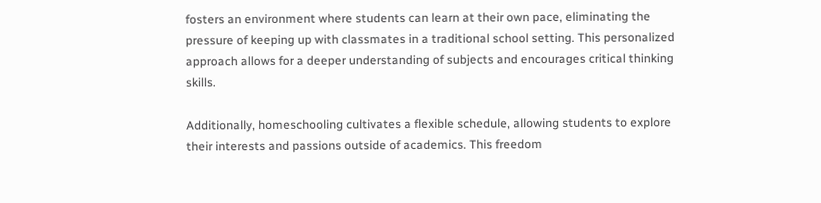fosters an environment where students can learn at their own pace, eliminating the pressure of keeping up with classmates in a traditional school setting. This personalized approach allows for a deeper understanding of subjects and encourages critical thinking skills.

Additionally, homeschooling cultivates a flexible schedule, allowing students to explore their interests and passions outside of academics. This freedom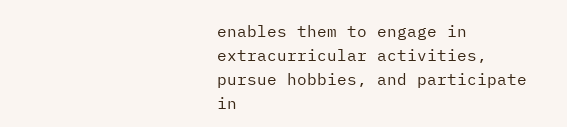enables them to engage in extracurricular activities, pursue hobbies, and participate in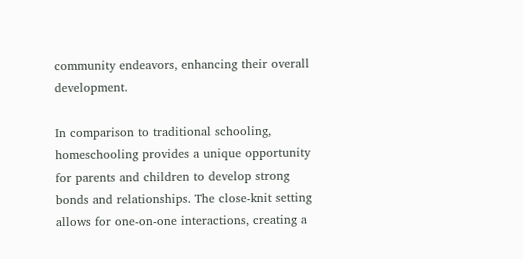community endeavors, enhancing their overall development.

In comparison to traditional schooling, homeschooling provides a unique opportunity for parents and children to develop strong bonds and relationships. The close-knit setting allows for one-on-one interactions, creating a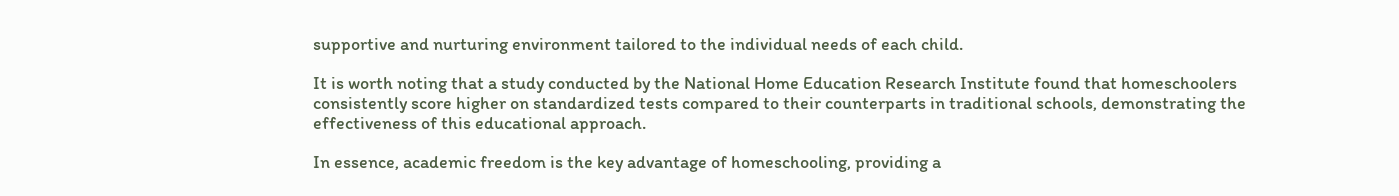supportive and nurturing environment tailored to the individual needs of each child.

It is worth noting that a study conducted by the National Home Education Research Institute found that homeschoolers consistently score higher on standardized tests compared to their counterparts in traditional schools, demonstrating the effectiveness of this educational approach.

In essence, academic freedom is the key advantage of homeschooling, providing a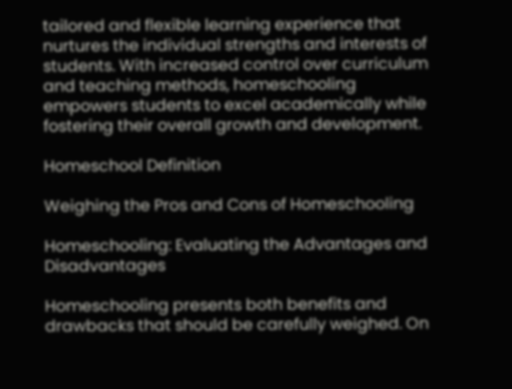tailored and flexible learning experience that nurtures the individual strengths and interests of students. With increased control over curriculum and teaching methods, homeschooling empowers students to excel academically while fostering their overall growth and development.

Homeschool Definition

Weighing the Pros and Cons of Homeschooling

Homeschooling: Evaluating the Advantages and Disadvantages

Homeschooling presents both benefits and drawbacks that should be carefully weighed. On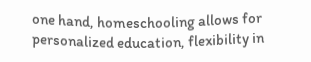one hand, homeschooling allows for personalized education, flexibility in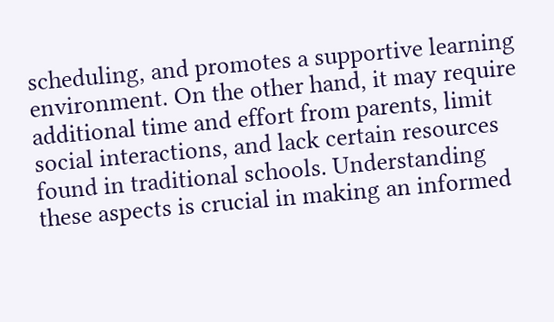scheduling, and promotes a supportive learning environment. On the other hand, it may require additional time and effort from parents, limit social interactions, and lack certain resources found in traditional schools. Understanding these aspects is crucial in making an informed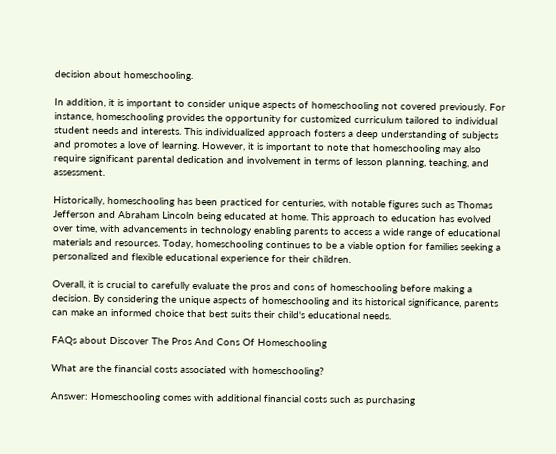decision about homeschooling.

In addition, it is important to consider unique aspects of homeschooling not covered previously. For instance, homeschooling provides the opportunity for customized curriculum tailored to individual student needs and interests. This individualized approach fosters a deep understanding of subjects and promotes a love of learning. However, it is important to note that homeschooling may also require significant parental dedication and involvement in terms of lesson planning, teaching, and assessment.

Historically, homeschooling has been practiced for centuries, with notable figures such as Thomas Jefferson and Abraham Lincoln being educated at home. This approach to education has evolved over time, with advancements in technology enabling parents to access a wide range of educational materials and resources. Today, homeschooling continues to be a viable option for families seeking a personalized and flexible educational experience for their children.

Overall, it is crucial to carefully evaluate the pros and cons of homeschooling before making a decision. By considering the unique aspects of homeschooling and its historical significance, parents can make an informed choice that best suits their child's educational needs.

FAQs about Discover The Pros And Cons Of Homeschooling

What are the financial costs associated with homeschooling?

Answer: Homeschooling comes with additional financial costs such as purchasing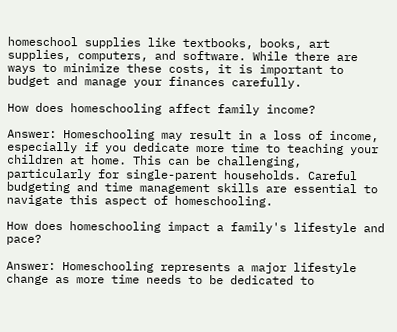homeschool supplies like textbooks, books, art supplies, computers, and software. While there are ways to minimize these costs, it is important to budget and manage your finances carefully.

How does homeschooling affect family income?

Answer: Homeschooling may result in a loss of income, especially if you dedicate more time to teaching your children at home. This can be challenging, particularly for single-parent households. Careful budgeting and time management skills are essential to navigate this aspect of homeschooling.

How does homeschooling impact a family's lifestyle and pace?

Answer: Homeschooling represents a major lifestyle change as more time needs to be dedicated to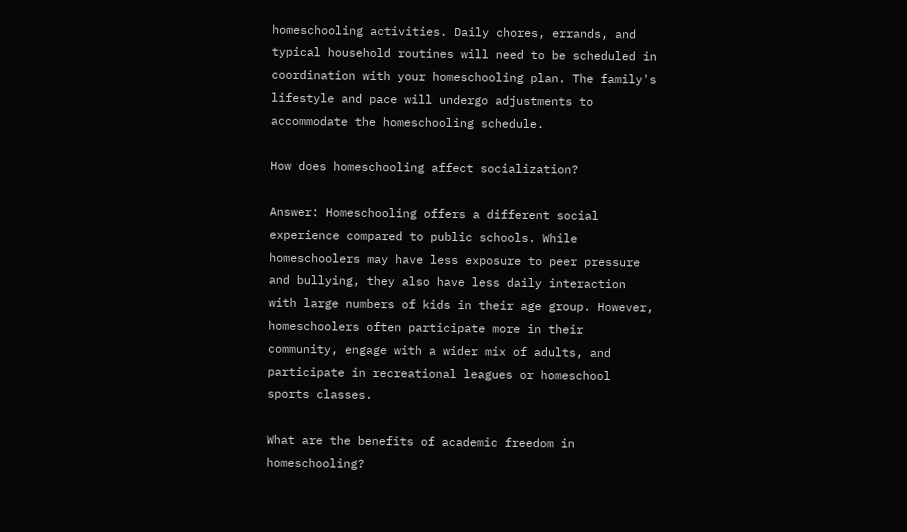homeschooling activities. Daily chores, errands, and typical household routines will need to be scheduled in coordination with your homeschooling plan. The family's lifestyle and pace will undergo adjustments to accommodate the homeschooling schedule.

How does homeschooling affect socialization?

Answer: Homeschooling offers a different social experience compared to public schools. While homeschoolers may have less exposure to peer pressure and bullying, they also have less daily interaction with large numbers of kids in their age group. However, homeschoolers often participate more in their community, engage with a wider mix of adults, and participate in recreational leagues or homeschool sports classes.

What are the benefits of academic freedom in homeschooling?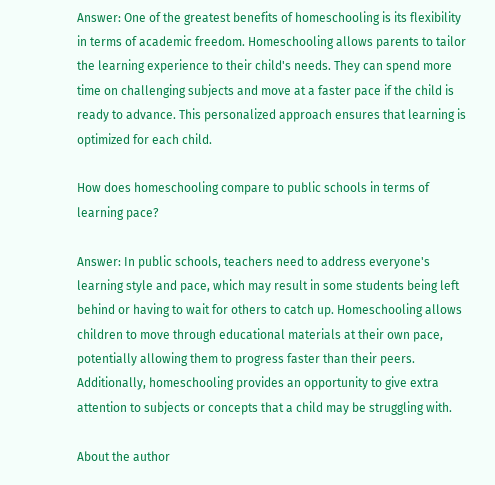Answer: One of the greatest benefits of homeschooling is its flexibility in terms of academic freedom. Homeschooling allows parents to tailor the learning experience to their child's needs. They can spend more time on challenging subjects and move at a faster pace if the child is ready to advance. This personalized approach ensures that learning is optimized for each child.

How does homeschooling compare to public schools in terms of learning pace?

Answer: In public schools, teachers need to address everyone's learning style and pace, which may result in some students being left behind or having to wait for others to catch up. Homeschooling allows children to move through educational materials at their own pace, potentially allowing them to progress faster than their peers. Additionally, homeschooling provides an opportunity to give extra attention to subjects or concepts that a child may be struggling with.

About the author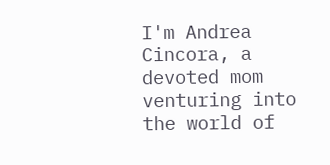I'm Andrea Cincora, a devoted mom venturing into the world of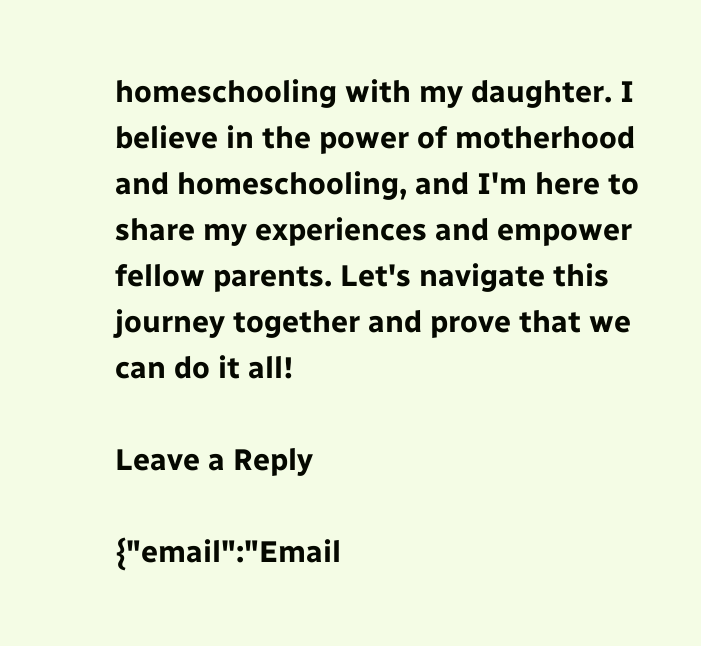homeschooling with my daughter. I believe in the power of motherhood and homeschooling, and I'm here to share my experiences and empower fellow parents. Let's navigate this journey together and prove that we can do it all!

Leave a Reply

{"email":"Email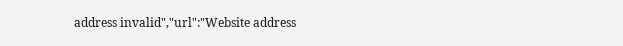address invalid","url":"Website address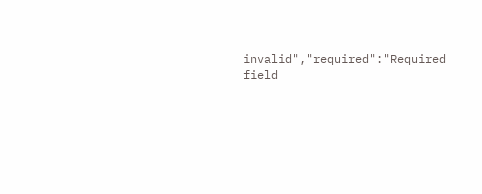invalid","required":"Required field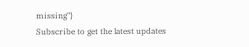missing"}
Subscribe to get the latest updates